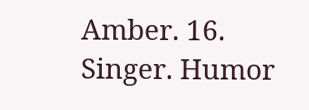Amber. 16. Singer. Humor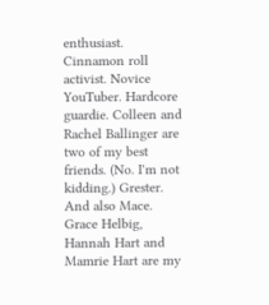enthusiast. Cinnamon roll activist. Novice YouTuber. Hardcore guardie. Colleen and Rachel Ballinger are two of my best friends. (No. I'm not kidding.) Grester. And also Mace. Grace Helbig, Hannah Hart and Mamrie Hart are my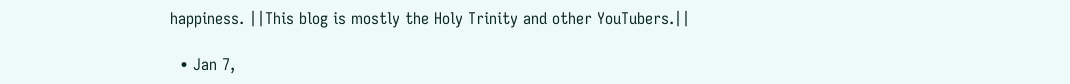happiness. ||This blog is mostly the Holy Trinity and other YouTubers.||

  • Jan 7,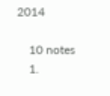2014

    10 notes
    1.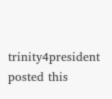trinity4president posted this